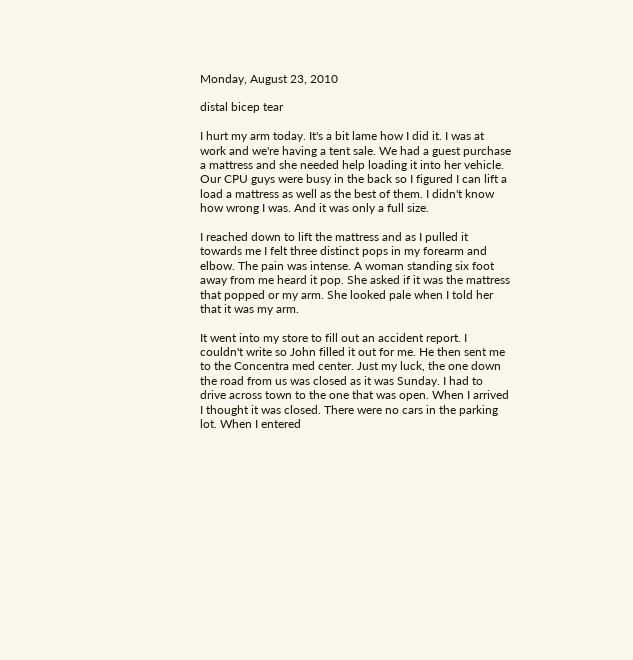Monday, August 23, 2010

distal bicep tear

I hurt my arm today. It's a bit lame how I did it. I was at work and we're having a tent sale. We had a guest purchase a mattress and she needed help loading it into her vehicle. Our CPU guys were busy in the back so I figured I can lift a load a mattress as well as the best of them. I didn't know how wrong I was. And it was only a full size.

I reached down to lift the mattress and as I pulled it towards me I felt three distinct pops in my forearm and elbow. The pain was intense. A woman standing six foot away from me heard it pop. She asked if it was the mattress that popped or my arm. She looked pale when I told her that it was my arm.

It went into my store to fill out an accident report. I couldn't write so John filled it out for me. He then sent me to the Concentra med center. Just my luck, the one down the road from us was closed as it was Sunday. I had to drive across town to the one that was open. When I arrived I thought it was closed. There were no cars in the parking lot. When I entered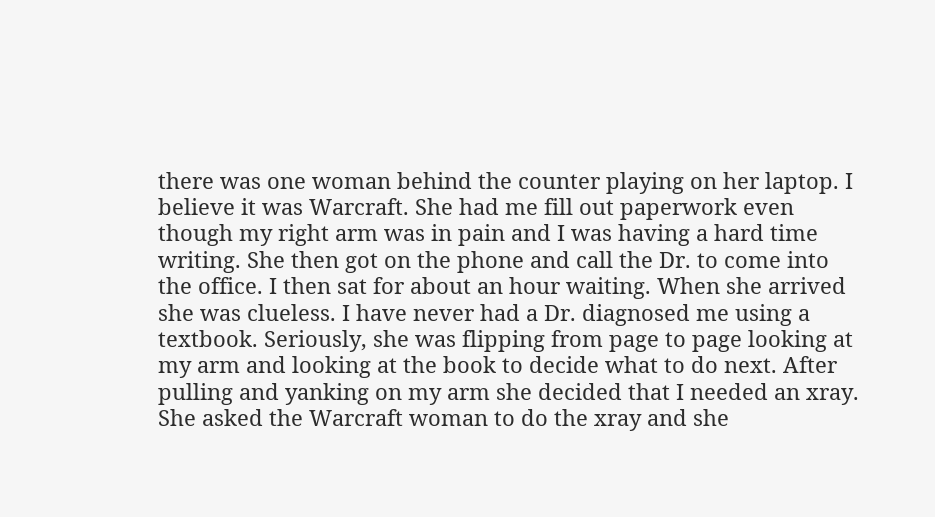there was one woman behind the counter playing on her laptop. I believe it was Warcraft. She had me fill out paperwork even though my right arm was in pain and I was having a hard time writing. She then got on the phone and call the Dr. to come into the office. I then sat for about an hour waiting. When she arrived she was clueless. I have never had a Dr. diagnosed me using a textbook. Seriously, she was flipping from page to page looking at my arm and looking at the book to decide what to do next. After pulling and yanking on my arm she decided that I needed an xray. She asked the Warcraft woman to do the xray and she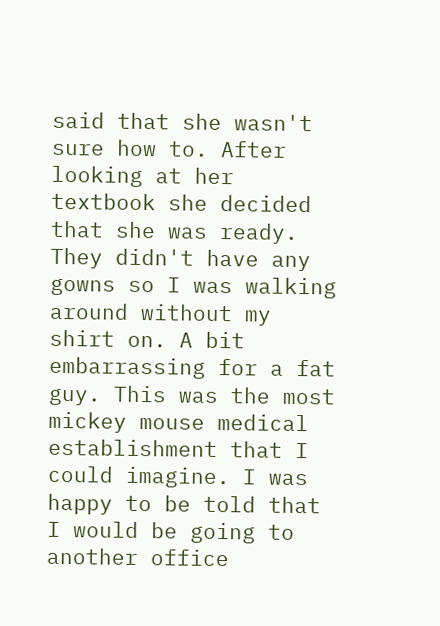said that she wasn't sure how to. After looking at her textbook she decided that she was ready. They didn't have any gowns so I was walking around without my shirt on. A bit embarrassing for a fat guy. This was the most mickey mouse medical establishment that I could imagine. I was happy to be told that I would be going to another office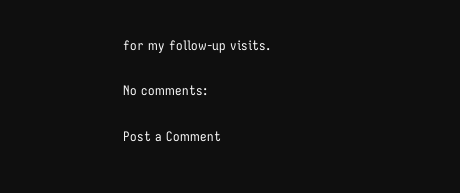for my follow-up visits.

No comments:

Post a Comment